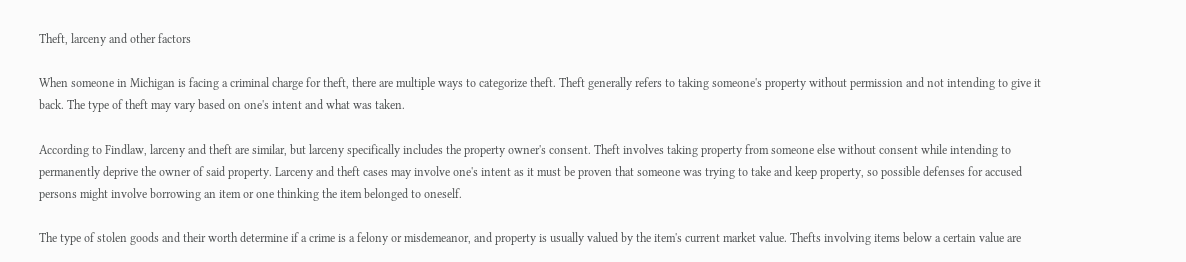Theft, larceny and other factors

When someone in Michigan is facing a criminal charge for theft, there are multiple ways to categorize theft. Theft generally refers to taking someone's property without permission and not intending to give it back. The type of theft may vary based on one's intent and what was taken.

According to Findlaw, larceny and theft are similar, but larceny specifically includes the property owner's consent. Theft involves taking property from someone else without consent while intending to permanently deprive the owner of said property. Larceny and theft cases may involve one's intent as it must be proven that someone was trying to take and keep property, so possible defenses for accused persons might involve borrowing an item or one thinking the item belonged to oneself.

The type of stolen goods and their worth determine if a crime is a felony or misdemeanor, and property is usually valued by the item's current market value. Thefts involving items below a certain value are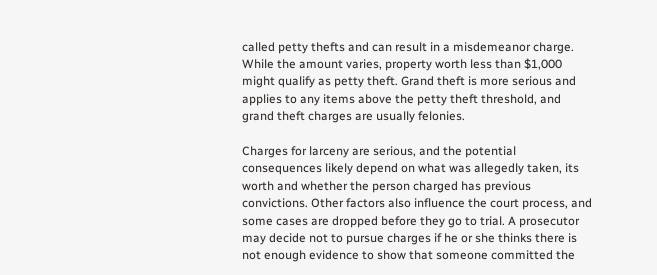called petty thefts and can result in a misdemeanor charge. While the amount varies, property worth less than $1,000 might qualify as petty theft. Grand theft is more serious and applies to any items above the petty theft threshold, and grand theft charges are usually felonies.

Charges for larceny are serious, and the potential consequences likely depend on what was allegedly taken, its worth and whether the person charged has previous convictions. Other factors also influence the court process, and some cases are dropped before they go to trial. A prosecutor may decide not to pursue charges if he or she thinks there is not enough evidence to show that someone committed the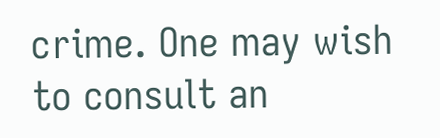crime. One may wish to consult an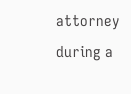attorney during a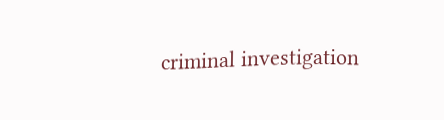criminal investigation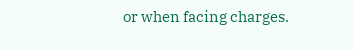or when facing charges.